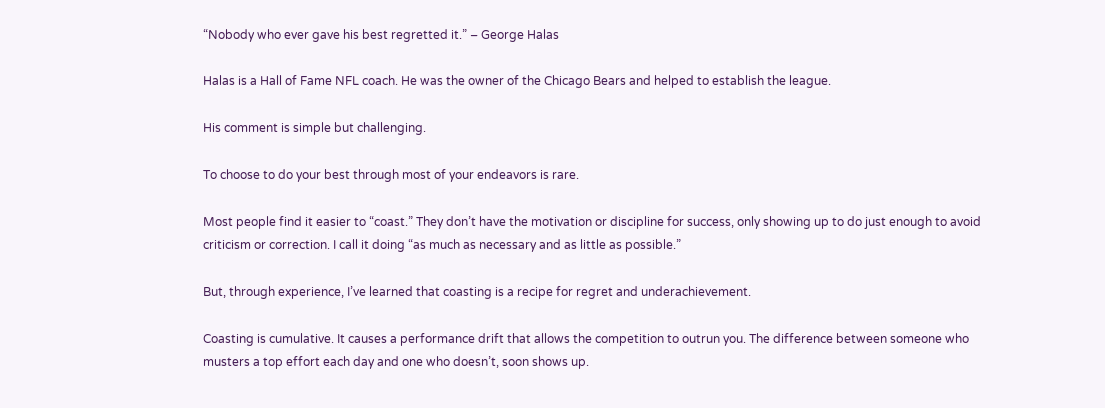“Nobody who ever gave his best regretted it.” – George Halas

Halas is a Hall of Fame NFL coach. He was the owner of the Chicago Bears and helped to establish the league.

His comment is simple but challenging.

To choose to do your best through most of your endeavors is rare.

Most people find it easier to “coast.” They don’t have the motivation or discipline for success, only showing up to do just enough to avoid criticism or correction. I call it doing “as much as necessary and as little as possible.”

But, through experience, I’ve learned that coasting is a recipe for regret and underachievement.

Coasting is cumulative. It causes a performance drift that allows the competition to outrun you. The difference between someone who musters a top effort each day and one who doesn’t, soon shows up.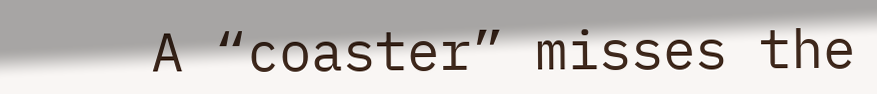A “coaster” misses the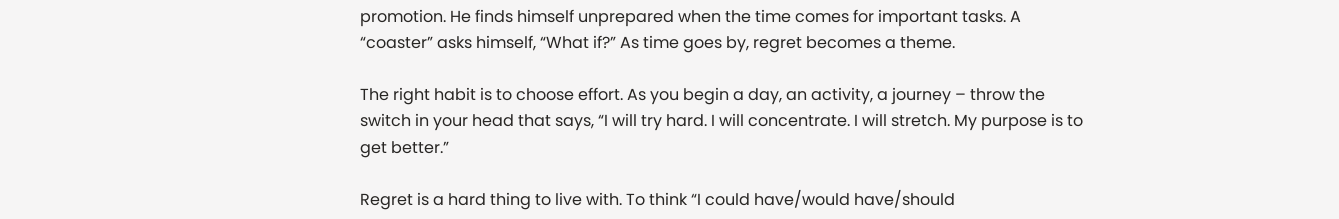promotion. He finds himself unprepared when the time comes for important tasks. A “coaster” asks himself, “What if?” As time goes by, regret becomes a theme.

The right habit is to choose effort. As you begin a day, an activity, a journey – throw the switch in your head that says, “I will try hard. I will concentrate. I will stretch. My purpose is to get better.”

Regret is a hard thing to live with. To think “I could have/would have/should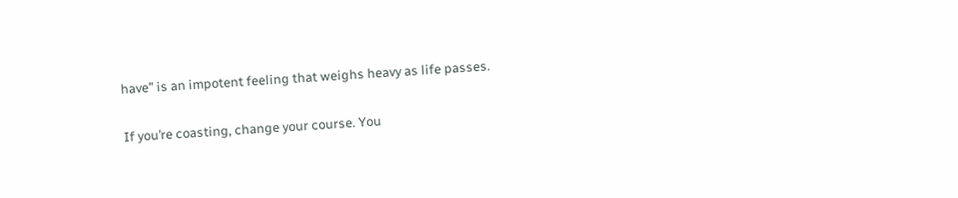have” is an impotent feeling that weighs heavy as life passes.

If you’re coasting, change your course. You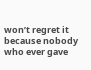won’t regret it because nobody who ever gave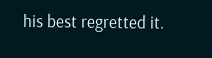his best regretted it.